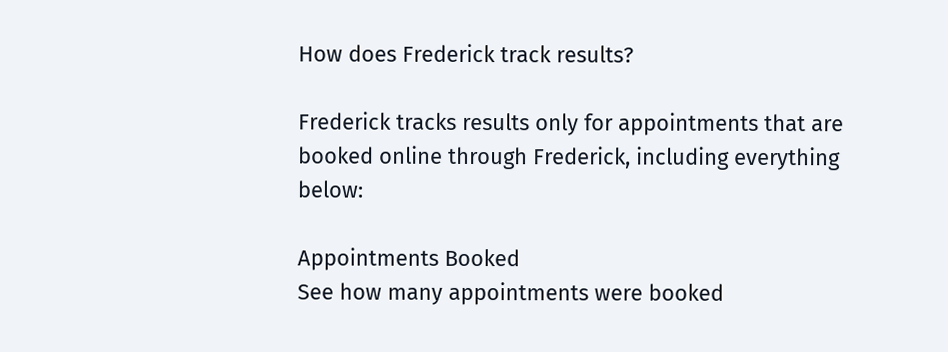How does Frederick track results?

Frederick tracks results only for appointments that are booked online through Frederick, including everything below:

Appointments Booked
See how many appointments were booked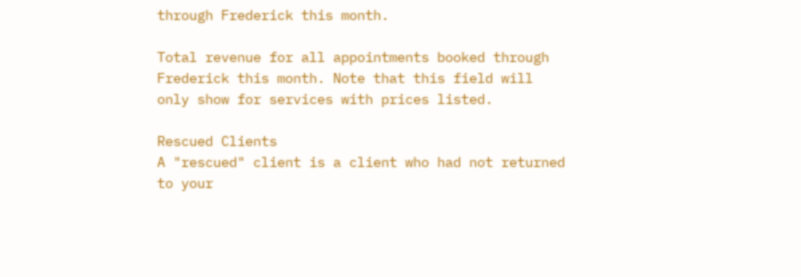through Frederick this month.

Total revenue for all appointments booked through Frederick this month. Note that this field will only show for services with prices listed.

Rescued Clients
A "rescued" client is a client who had not returned to your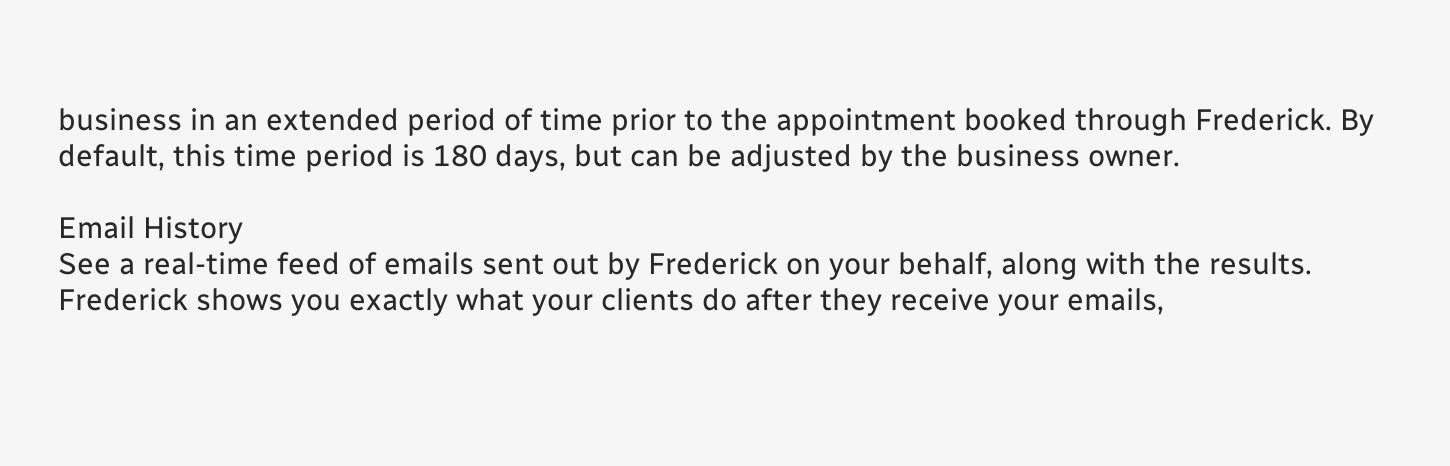business in an extended period of time prior to the appointment booked through Frederick. By default, this time period is 180 days, but can be adjusted by the business owner.

Email History
See a real-time feed of emails sent out by Frederick on your behalf, along with the results. Frederick shows you exactly what your clients do after they receive your emails,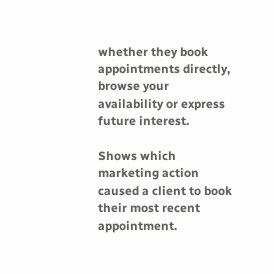whether they book appointments directly, browse your availability or express future interest.

Shows which marketing action caused a client to book their most recent appointment.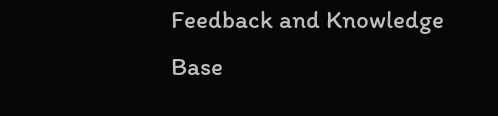Feedback and Knowledge Base